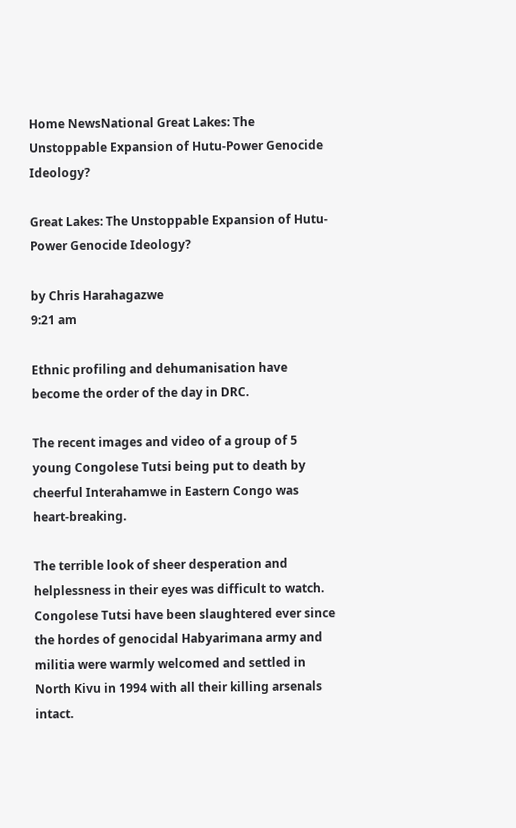Home NewsNational Great Lakes: The Unstoppable Expansion of Hutu-Power Genocide Ideology?

Great Lakes: The Unstoppable Expansion of Hutu-Power Genocide Ideology?

by Chris Harahagazwe
9:21 am

Ethnic profiling and dehumanisation have become the order of the day in DRC.

The recent images and video of a group of 5 young Congolese Tutsi being put to death by cheerful Interahamwe in Eastern Congo was heart-breaking.

The terrible look of sheer desperation and helplessness in their eyes was difficult to watch. Congolese Tutsi have been slaughtered ever since the hordes of genocidal Habyarimana army and militia were warmly welcomed and settled in North Kivu in 1994 with all their killing arsenals intact.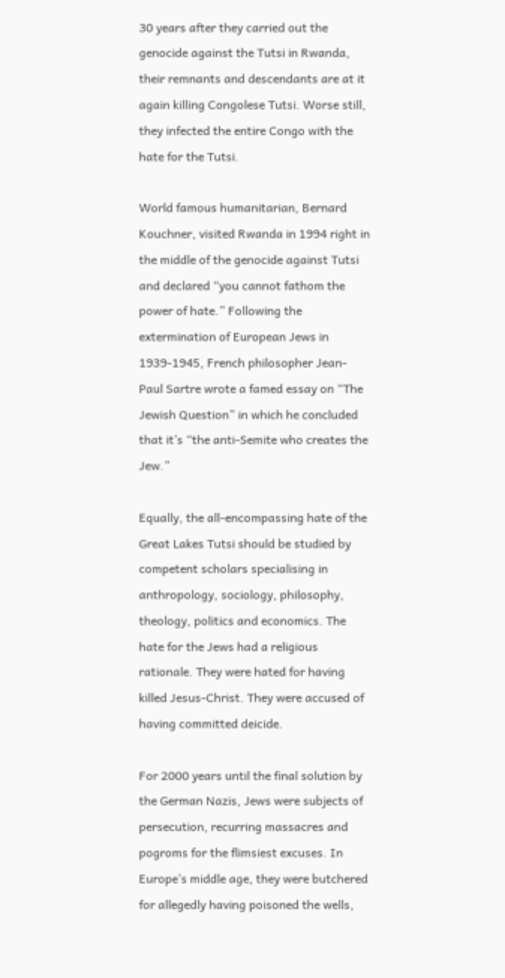30 years after they carried out the genocide against the Tutsi in Rwanda, their remnants and descendants are at it again killing Congolese Tutsi. Worse still, they infected the entire Congo with the hate for the Tutsi.

World famous humanitarian, Bernard Kouchner, visited Rwanda in 1994 right in the middle of the genocide against Tutsi and declared “you cannot fathom the power of hate.” Following the extermination of European Jews in 1939-1945, French philosopher Jean-Paul Sartre wrote a famed essay on “The Jewish Question” in which he concluded that it’s “the anti-Semite who creates the Jew.”

Equally, the all-encompassing hate of the Great Lakes Tutsi should be studied by competent scholars specialising in anthropology, sociology, philosophy, theology, politics and economics. The hate for the Jews had a religious rationale. They were hated for having killed Jesus-Christ. They were accused of having committed deicide.

For 2000 years until the final solution by the German Nazis, Jews were subjects of persecution, recurring massacres and pogroms for the flimsiest excuses. In Europe’s middle age, they were butchered for allegedly having poisoned the wells,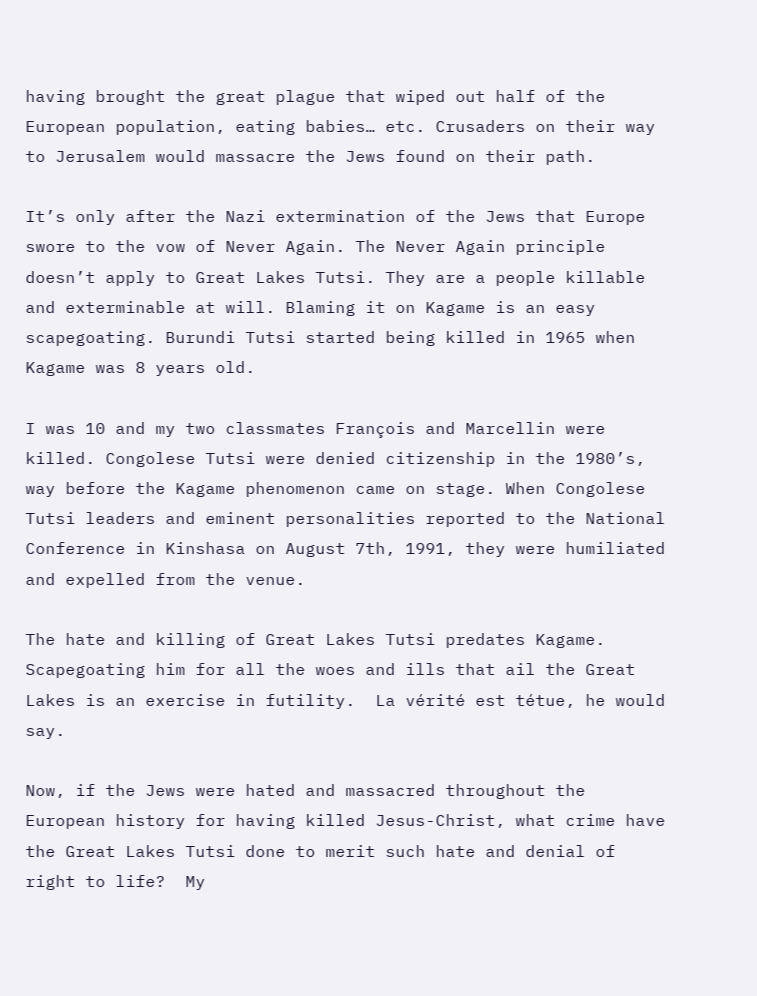having brought the great plague that wiped out half of the European population, eating babies… etc. Crusaders on their way to Jerusalem would massacre the Jews found on their path.

It’s only after the Nazi extermination of the Jews that Europe swore to the vow of Never Again. The Never Again principle doesn’t apply to Great Lakes Tutsi. They are a people killable and exterminable at will. Blaming it on Kagame is an easy scapegoating. Burundi Tutsi started being killed in 1965 when Kagame was 8 years old.

I was 10 and my two classmates François and Marcellin were killed. Congolese Tutsi were denied citizenship in the 1980’s, way before the Kagame phenomenon came on stage. When Congolese Tutsi leaders and eminent personalities reported to the National Conference in Kinshasa on August 7th, 1991, they were humiliated and expelled from the venue.

The hate and killing of Great Lakes Tutsi predates Kagame. Scapegoating him for all the woes and ills that ail the Great Lakes is an exercise in futility.  La vérité est tétue, he would say.

Now, if the Jews were hated and massacred throughout the European history for having killed Jesus-Christ, what crime have the Great Lakes Tutsi done to merit such hate and denial of right to life?  My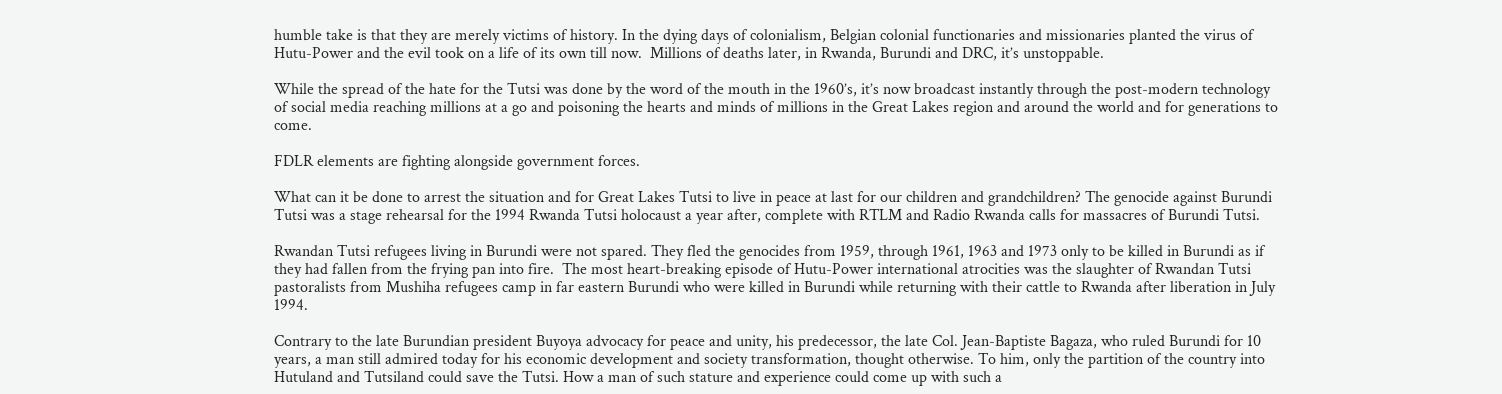humble take is that they are merely victims of history. In the dying days of colonialism, Belgian colonial functionaries and missionaries planted the virus of Hutu-Power and the evil took on a life of its own till now.  Millions of deaths later, in Rwanda, Burundi and DRC, it’s unstoppable.

While the spread of the hate for the Tutsi was done by the word of the mouth in the 1960’s, it’s now broadcast instantly through the post-modern technology of social media reaching millions at a go and poisoning the hearts and minds of millions in the Great Lakes region and around the world and for generations to come.

FDLR elements are fighting alongside government forces.

What can it be done to arrest the situation and for Great Lakes Tutsi to live in peace at last for our children and grandchildren? The genocide against Burundi Tutsi was a stage rehearsal for the 1994 Rwanda Tutsi holocaust a year after, complete with RTLM and Radio Rwanda calls for massacres of Burundi Tutsi.

Rwandan Tutsi refugees living in Burundi were not spared. They fled the genocides from 1959, through 1961, 1963 and 1973 only to be killed in Burundi as if they had fallen from the frying pan into fire.  The most heart-breaking episode of Hutu-Power international atrocities was the slaughter of Rwandan Tutsi pastoralists from Mushiha refugees camp in far eastern Burundi who were killed in Burundi while returning with their cattle to Rwanda after liberation in July 1994.

Contrary to the late Burundian president Buyoya advocacy for peace and unity, his predecessor, the late Col. Jean-Baptiste Bagaza, who ruled Burundi for 10 years, a man still admired today for his economic development and society transformation, thought otherwise. To him, only the partition of the country into Hutuland and Tutsiland could save the Tutsi. How a man of such stature and experience could come up with such a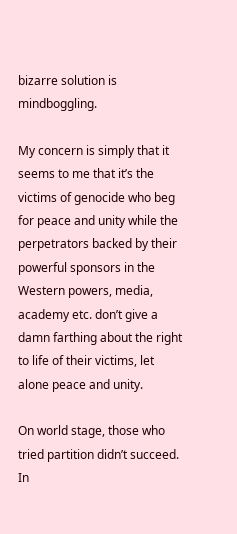bizarre solution is mindboggling.

My concern is simply that it seems to me that it’s the victims of genocide who beg for peace and unity while the perpetrators backed by their powerful sponsors in the Western powers, media, academy etc. don’t give a damn farthing about the right to life of their victims, let alone peace and unity.

On world stage, those who tried partition didn’t succeed. In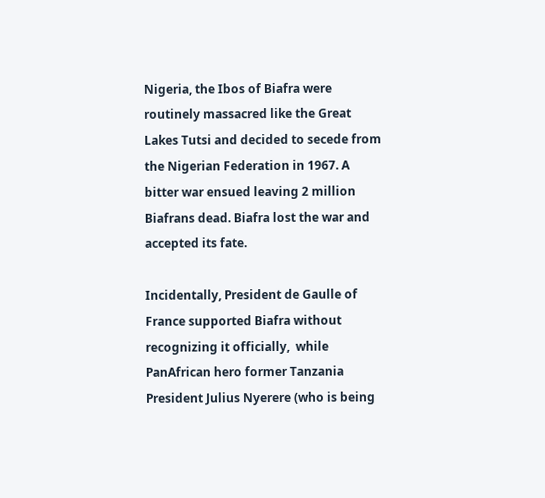Nigeria, the Ibos of Biafra were routinely massacred like the Great Lakes Tutsi and decided to secede from the Nigerian Federation in 1967. A bitter war ensued leaving 2 million Biafrans dead. Biafra lost the war and accepted its fate.

Incidentally, President de Gaulle of France supported Biafra without recognizing it officially,  while PanAfrican hero former Tanzania President Julius Nyerere (who is being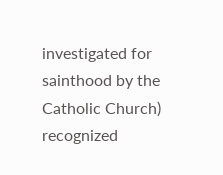investigated for sainthood by the Catholic Church) recognized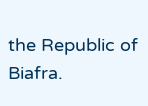the Republic of Biafra.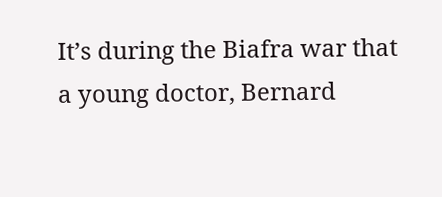It’s during the Biafra war that a young doctor, Bernard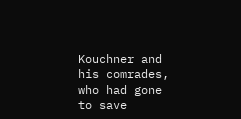Kouchner and his comrades, who had gone to save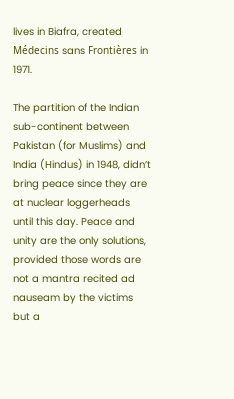lives in Biafra, created Médecins sans Frontières in 1971.

The partition of the Indian sub-continent between Pakistan (for Muslims) and India (Hindus) in 1948, didn’t bring peace since they are at nuclear loggerheads until this day. Peace and unity are the only solutions, provided those words are not a mantra recited ad nauseam by the victims but a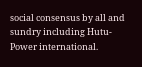social consensus by all and sundry including Hutu-Power international.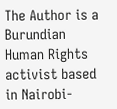The Author is a Burundian Human Rights activist based in Nairobi-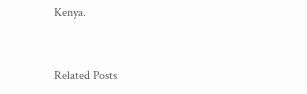Kenya.


Related Posts